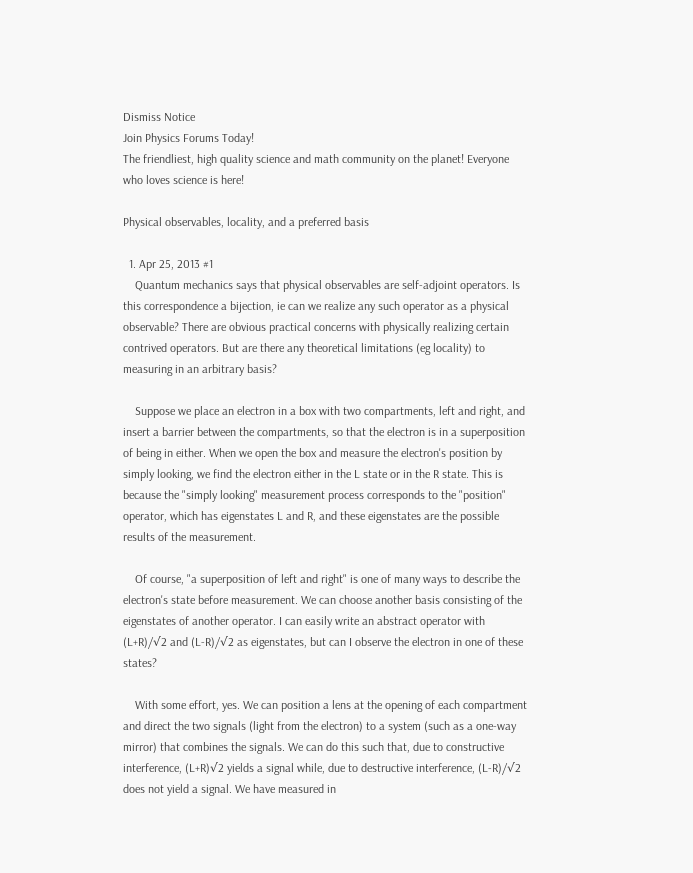Dismiss Notice
Join Physics Forums Today!
The friendliest, high quality science and math community on the planet! Everyone who loves science is here!

Physical observables, locality, and a preferred basis

  1. Apr 25, 2013 #1
    Quantum mechanics says that physical observables are self-adjoint operators. Is this correspondence a bijection, ie can we realize any such operator as a physical observable? There are obvious practical concerns with physically realizing certain contrived operators. But are there any theoretical limitations (eg locality) to measuring in an arbitrary basis?

    Suppose we place an electron in a box with two compartments, left and right, and insert a barrier between the compartments, so that the electron is in a superposition of being in either. When we open the box and measure the electron's position by simply looking, we find the electron either in the L state or in the R state. This is because the "simply looking" measurement process corresponds to the "position" operator, which has eigenstates L and R, and these eigenstates are the possible results of the measurement.

    Of course, "a superposition of left and right" is one of many ways to describe the electron's state before measurement. We can choose another basis consisting of the eigenstates of another operator. I can easily write an abstract operator with (L+R)/√2 and (L-R)/√2 as eigenstates, but can I observe the electron in one of these states?

    With some effort, yes. We can position a lens at the opening of each compartment and direct the two signals (light from the electron) to a system (such as a one-way mirror) that combines the signals. We can do this such that, due to constructive interference, (L+R)√2 yields a signal while, due to destructive interference, (L-R)/√2 does not yield a signal. We have measured in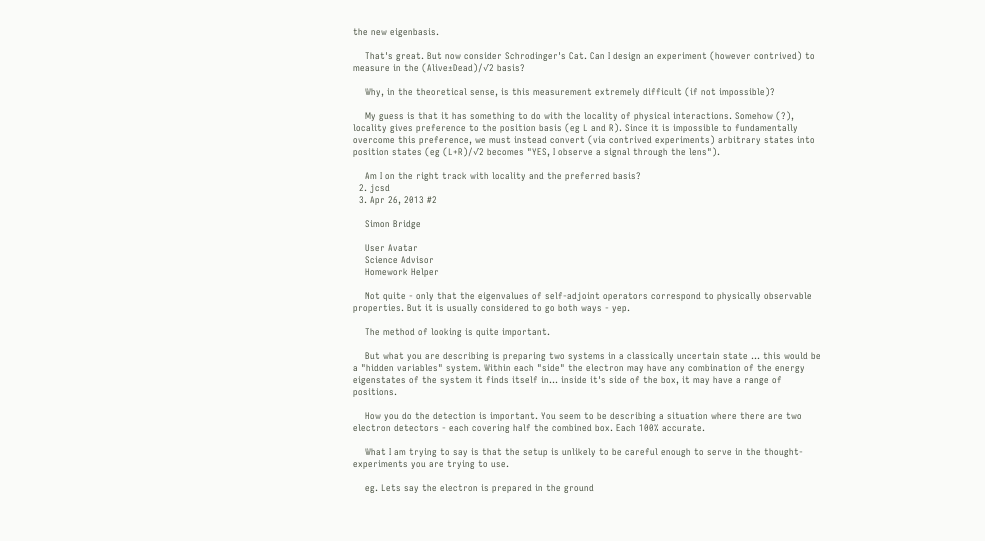the new eigenbasis.

    That's great. But now consider Schrodinger's Cat. Can I design an experiment (however contrived) to measure in the (Alive±Dead)/√2 basis?

    Why, in the theoretical sense, is this measurement extremely difficult (if not impossible)?

    My guess is that it has something to do with the locality of physical interactions. Somehow (?), locality gives preference to the position basis (eg L and R). Since it is impossible to fundamentally overcome this preference, we must instead convert (via contrived experiments) arbitrary states into position states (eg (L+R)/√2 becomes "YES, I observe a signal through the lens").

    Am I on the right track with locality and the preferred basis?
  2. jcsd
  3. Apr 26, 2013 #2

    Simon Bridge

    User Avatar
    Science Advisor
    Homework Helper

    Not quite - only that the eigenvalues of self-adjoint operators correspond to physically observable properties. But it is usually considered to go both ways - yep.

    The method of looking is quite important.

    But what you are describing is preparing two systems in a classically uncertain state ... this would be a "hidden variables" system. Within each "side" the electron may have any combination of the energy eigenstates of the system it finds itself in... inside it's side of the box, it may have a range of positions.

    How you do the detection is important. You seem to be describing a situation where there are two electron detectors - each covering half the combined box. Each 100% accurate.

    What I am trying to say is that the setup is unlikely to be careful enough to serve in the thought-experiments you are trying to use.

    eg. Lets say the electron is prepared in the ground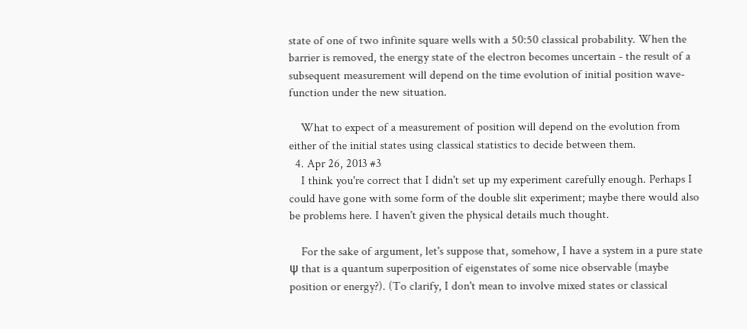state of one of two infinite square wells with a 50:50 classical probability. When the barrier is removed, the energy state of the electron becomes uncertain - the result of a subsequent measurement will depend on the time evolution of initial position wave-function under the new situation.

    What to expect of a measurement of position will depend on the evolution from either of the initial states using classical statistics to decide between them.
  4. Apr 26, 2013 #3
    I think you're correct that I didn't set up my experiment carefully enough. Perhaps I could have gone with some form of the double slit experiment; maybe there would also be problems here. I haven't given the physical details much thought.

    For the sake of argument, let's suppose that, somehow, I have a system in a pure state ψ that is a quantum superposition of eigenstates of some nice observable (maybe position or energy?). (To clarify, I don't mean to involve mixed states or classical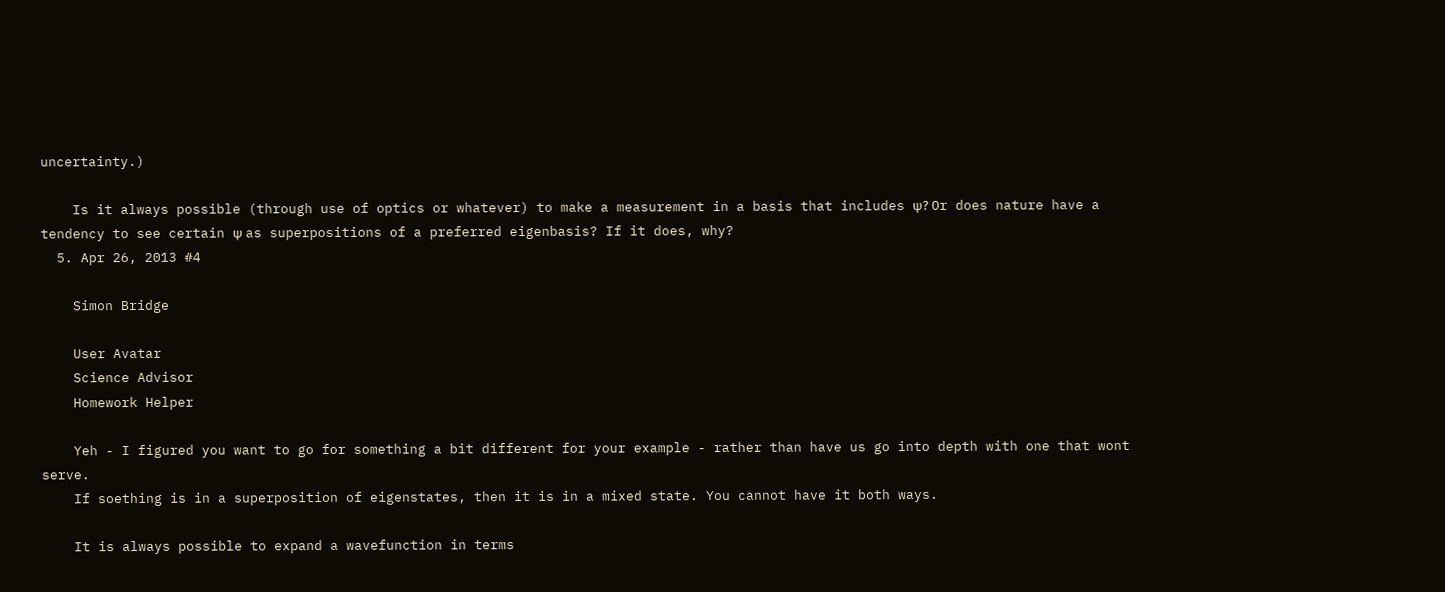uncertainty.)

    Is it always possible (through use of optics or whatever) to make a measurement in a basis that includes ψ? Or does nature have a tendency to see certain ψ as superpositions of a preferred eigenbasis? If it does, why?
  5. Apr 26, 2013 #4

    Simon Bridge

    User Avatar
    Science Advisor
    Homework Helper

    Yeh - I figured you want to go for something a bit different for your example - rather than have us go into depth with one that wont serve.
    If soething is in a superposition of eigenstates, then it is in a mixed state. You cannot have it both ways.

    It is always possible to expand a wavefunction in terms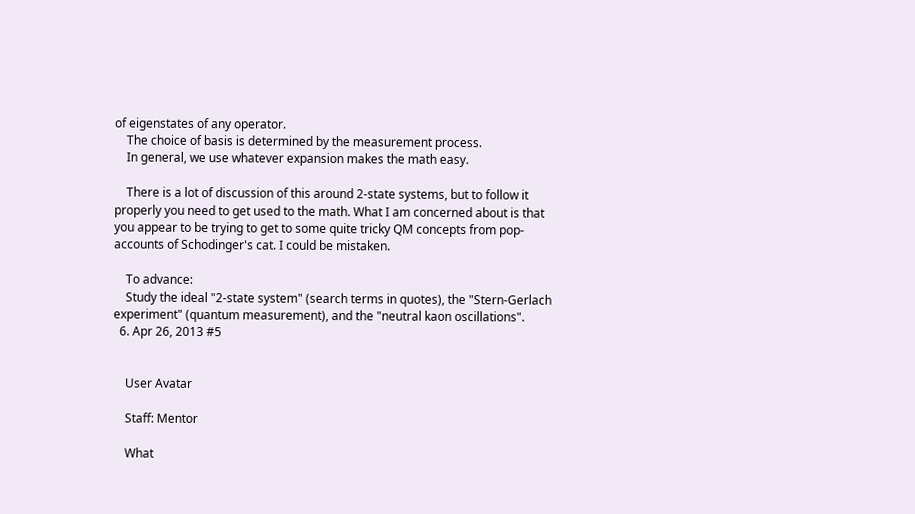of eigenstates of any operator.
    The choice of basis is determined by the measurement process.
    In general, we use whatever expansion makes the math easy.

    There is a lot of discussion of this around 2-state systems, but to follow it properly you need to get used to the math. What I am concerned about is that you appear to be trying to get to some quite tricky QM concepts from pop-accounts of Schodinger's cat. I could be mistaken.

    To advance:
    Study the ideal "2-state system" (search terms in quotes), the "Stern-Gerlach experiment" (quantum measurement), and the "neutral kaon oscillations".
  6. Apr 26, 2013 #5


    User Avatar

    Staff: Mentor

    What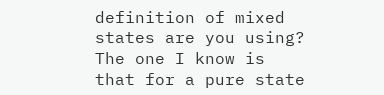definition of mixed states are you using? The one I know is that for a pure state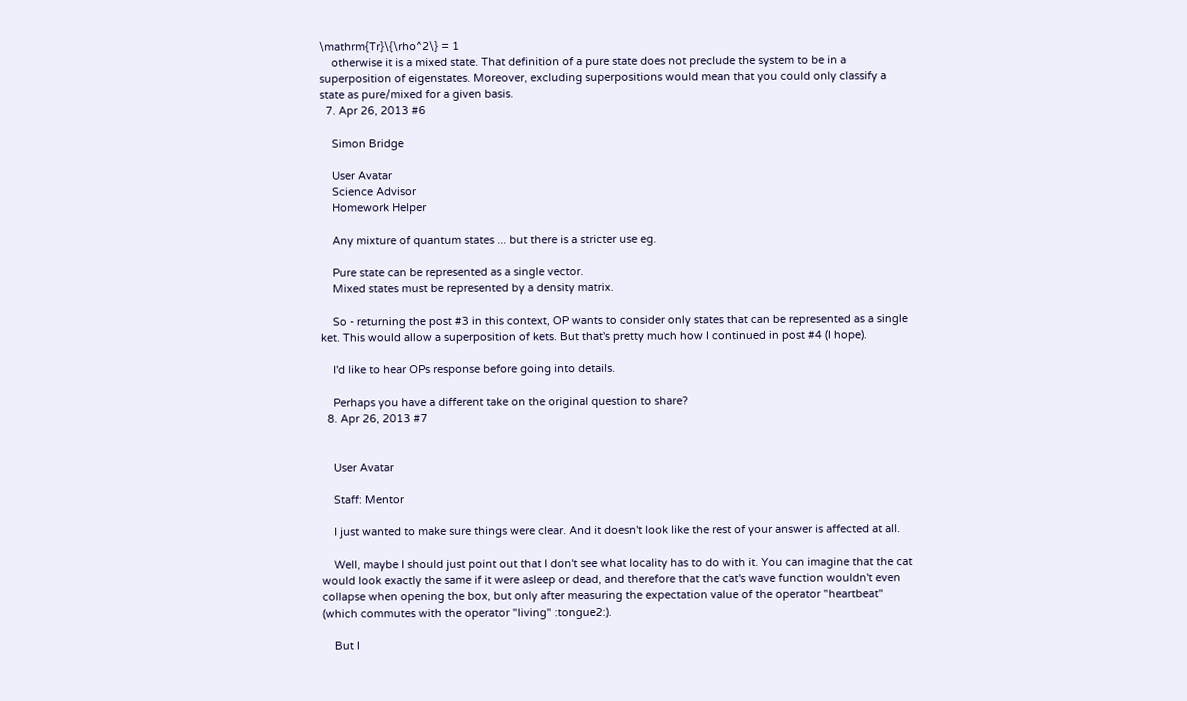\mathrm{Tr}\{\rho^2\} = 1
    otherwise it is a mixed state. That definition of a pure state does not preclude the system to be in a superposition of eigenstates. Moreover, excluding superpositions would mean that you could only classify a state as pure/mixed for a given basis.
  7. Apr 26, 2013 #6

    Simon Bridge

    User Avatar
    Science Advisor
    Homework Helper

    Any mixture of quantum states ... but there is a stricter use eg.

    Pure state can be represented as a single vector.
    Mixed states must be represented by a density matrix.

    So - returning the post #3 in this context, OP wants to consider only states that can be represented as a single ket. This would allow a superposition of kets. But that's pretty much how I continued in post #4 (I hope).

    I'd like to hear OPs response before going into details.

    Perhaps you have a different take on the original question to share?
  8. Apr 26, 2013 #7


    User Avatar

    Staff: Mentor

    I just wanted to make sure things were clear. And it doesn't look like the rest of your answer is affected at all.

    Well, maybe I should just point out that I don't see what locality has to do with it. You can imagine that the cat would look exactly the same if it were asleep or dead, and therefore that the cat's wave function wouldn't even collapse when opening the box, but only after measuring the expectation value of the operator "heartbeat" (which commutes with the operator "living" :tongue2:).

    But I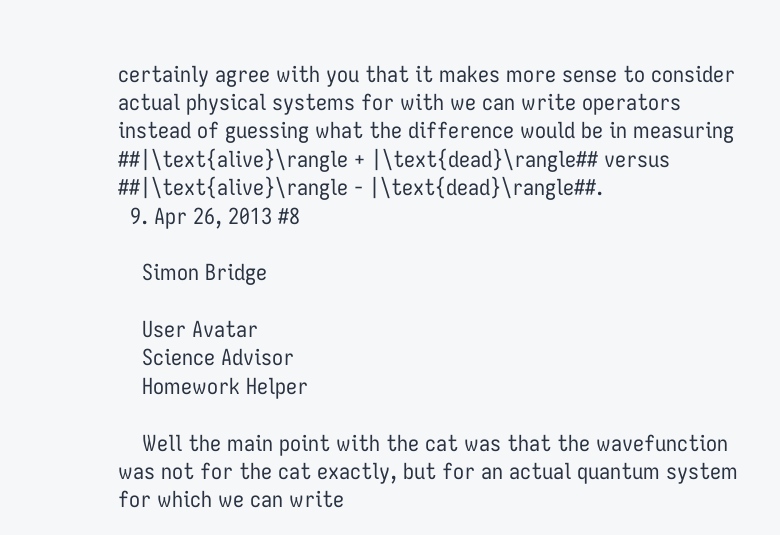certainly agree with you that it makes more sense to consider actual physical systems for with we can write operators instead of guessing what the difference would be in measuring ##|\text{alive}\rangle + |\text{dead}\rangle## versus ##|\text{alive}\rangle - |\text{dead}\rangle##.
  9. Apr 26, 2013 #8

    Simon Bridge

    User Avatar
    Science Advisor
    Homework Helper

    Well the main point with the cat was that the wavefunction was not for the cat exactly, but for an actual quantum system for which we can write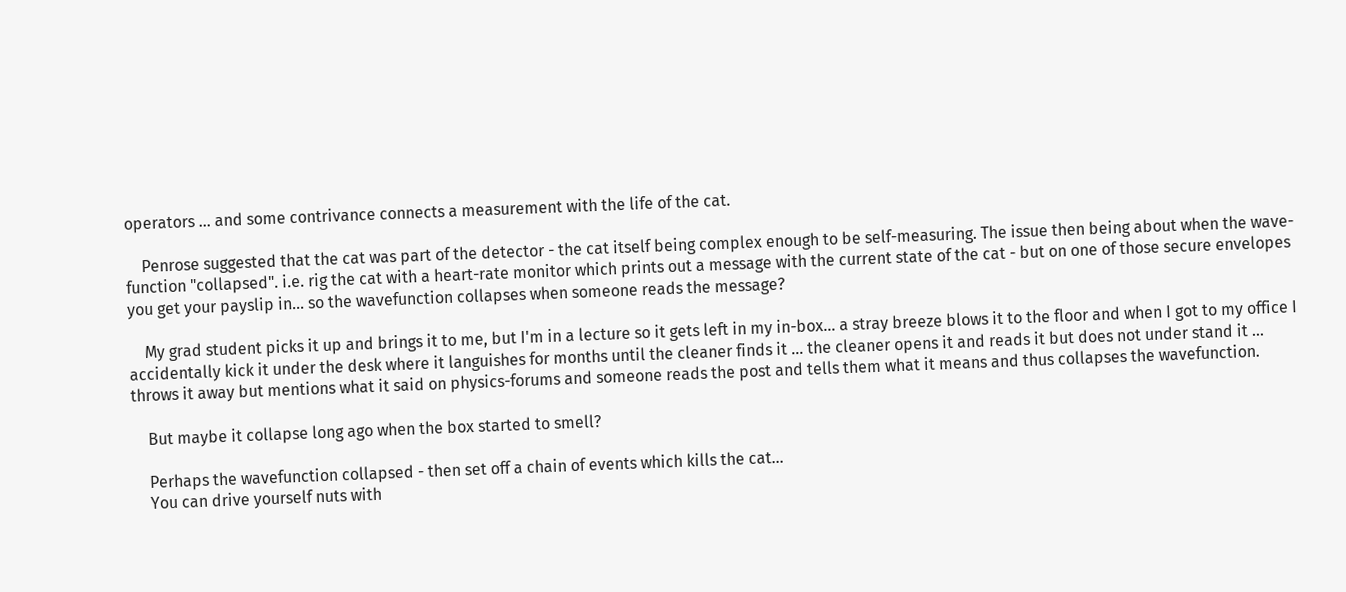operators ... and some contrivance connects a measurement with the life of the cat.

    Penrose suggested that the cat was part of the detector - the cat itself being complex enough to be self-measuring. The issue then being about when the wave-function "collapsed". i.e. rig the cat with a heart-rate monitor which prints out a message with the current state of the cat - but on one of those secure envelopes you get your payslip in... so the wavefunction collapses when someone reads the message?

    My grad student picks it up and brings it to me, but I'm in a lecture so it gets left in my in-box... a stray breeze blows it to the floor and when I got to my office I accidentally kick it under the desk where it languishes for months until the cleaner finds it ... the cleaner opens it and reads it but does not under stand it ... throws it away but mentions what it said on physics-forums and someone reads the post and tells them what it means and thus collapses the wavefunction.

    But maybe it collapse long ago when the box started to smell?

    Perhaps the wavefunction collapsed - then set off a chain of events which kills the cat...
    You can drive yourself nuts with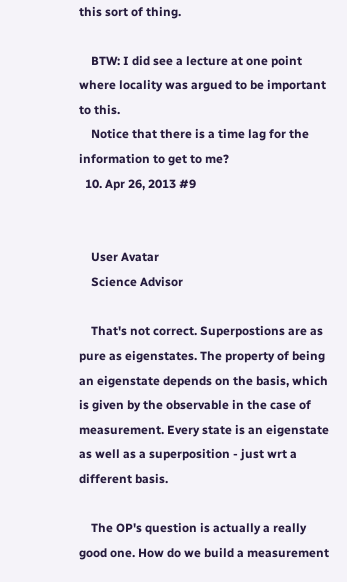this sort of thing.

    BTW: I did see a lecture at one point where locality was argued to be important to this.
    Notice that there is a time lag for the information to get to me?
  10. Apr 26, 2013 #9


    User Avatar
    Science Advisor

    That's not correct. Superpostions are as pure as eigenstates. The property of being an eigenstate depends on the basis, which is given by the observable in the case of measurement. Every state is an eigenstate as well as a superposition - just wrt a different basis.

    The OP's question is actually a really good one. How do we build a measurement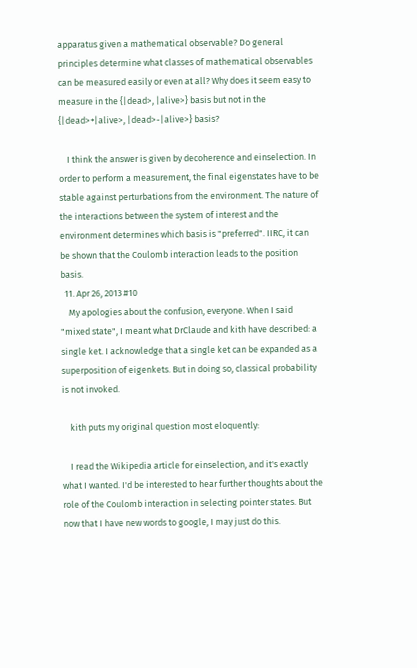apparatus given a mathematical observable? Do general principles determine what classes of mathematical observables can be measured easily or even at all? Why does it seem easy to measure in the {|dead>, |alive>} basis but not in the {|dead>+|alive>, |dead>-|alive>} basis?

    I think the answer is given by decoherence and einselection. In order to perform a measurement, the final eigenstates have to be stable against perturbations from the environment. The nature of the interactions between the system of interest and the environment determines which basis is "preferred". IIRC, it can be shown that the Coulomb interaction leads to the position basis.
  11. Apr 26, 2013 #10
    My apologies about the confusion, everyone. When I said "mixed state", I meant what DrClaude and kith have described: a single ket. I acknowledge that a single ket can be expanded as a superposition of eigenkets. But in doing so, classical probability is not invoked.

    kith puts my original question most eloquently:

    I read the Wikipedia article for einselection, and it's exactly what I wanted. I'd be interested to hear further thoughts about the role of the Coulomb interaction in selecting pointer states. But now that I have new words to google, I may just do this.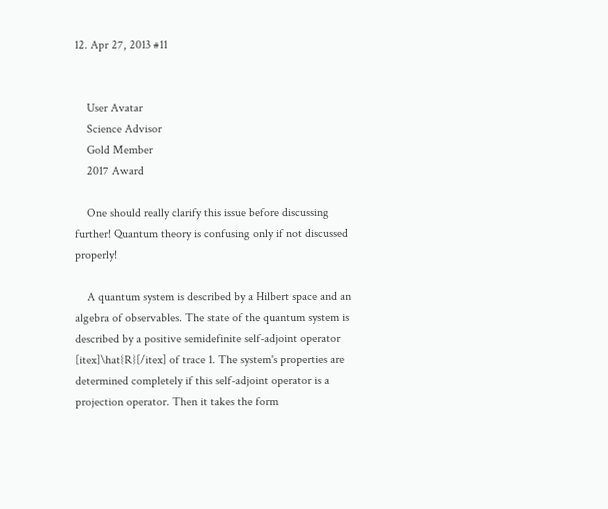12. Apr 27, 2013 #11


    User Avatar
    Science Advisor
    Gold Member
    2017 Award

    One should really clarify this issue before discussing further! Quantum theory is confusing only if not discussed properly!

    A quantum system is described by a Hilbert space and an algebra of observables. The state of the quantum system is described by a positive semidefinite self-adjoint operator [itex]\hat{R}[/itex] of trace 1. The system's properties are determined completely if this self-adjoint operator is a projection operator. Then it takes the form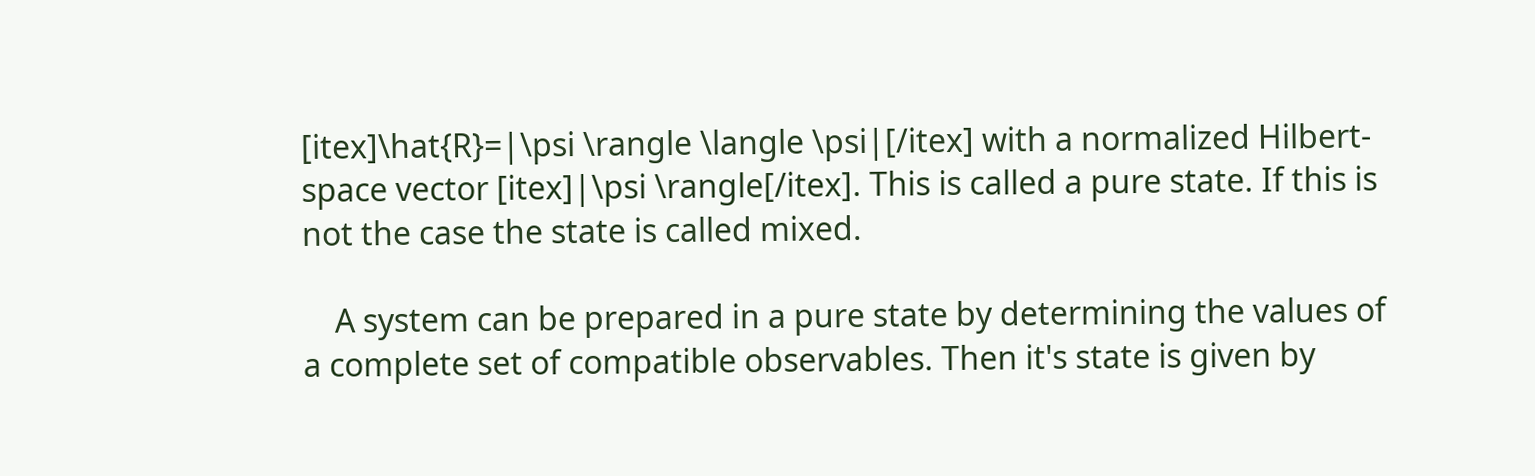[itex]\hat{R}=|\psi \rangle \langle \psi|[/itex] with a normalized Hilbert-space vector [itex]|\psi \rangle[/itex]. This is called a pure state. If this is not the case the state is called mixed.

    A system can be prepared in a pure state by determining the values of a complete set of compatible observables. Then it's state is given by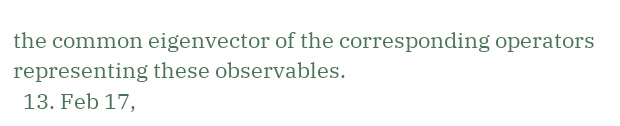the common eigenvector of the corresponding operators representing these observables.
  13. Feb 17,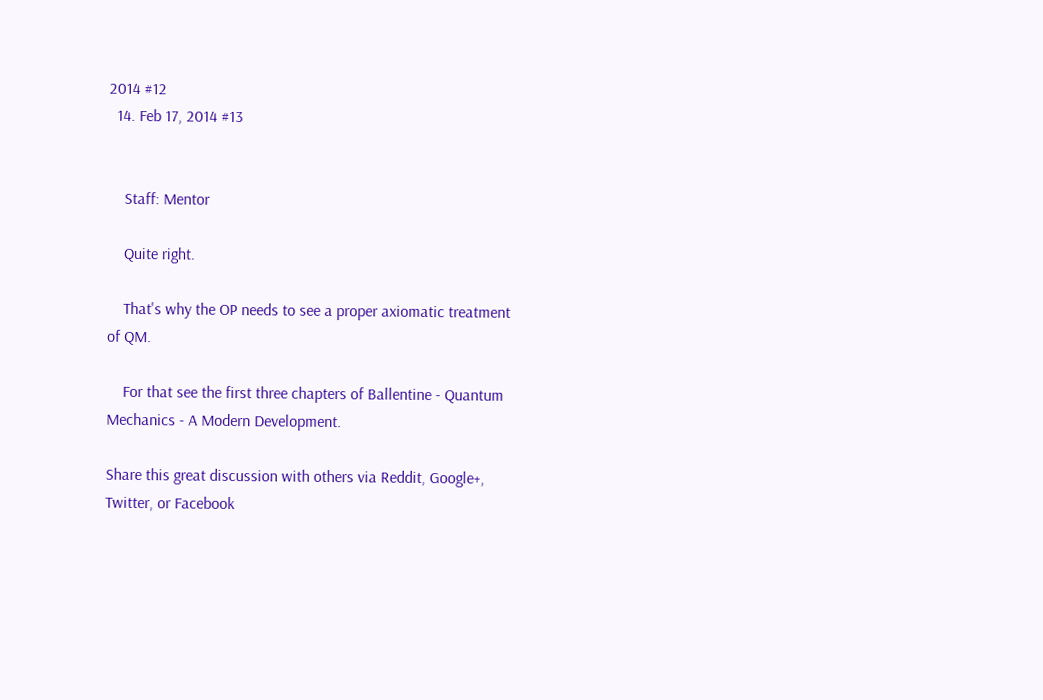2014 #12
  14. Feb 17, 2014 #13


    Staff: Mentor

    Quite right.

    That's why the OP needs to see a proper axiomatic treatment of QM.

    For that see the first three chapters of Ballentine - Quantum Mechanics - A Modern Development.

Share this great discussion with others via Reddit, Google+, Twitter, or Facebook